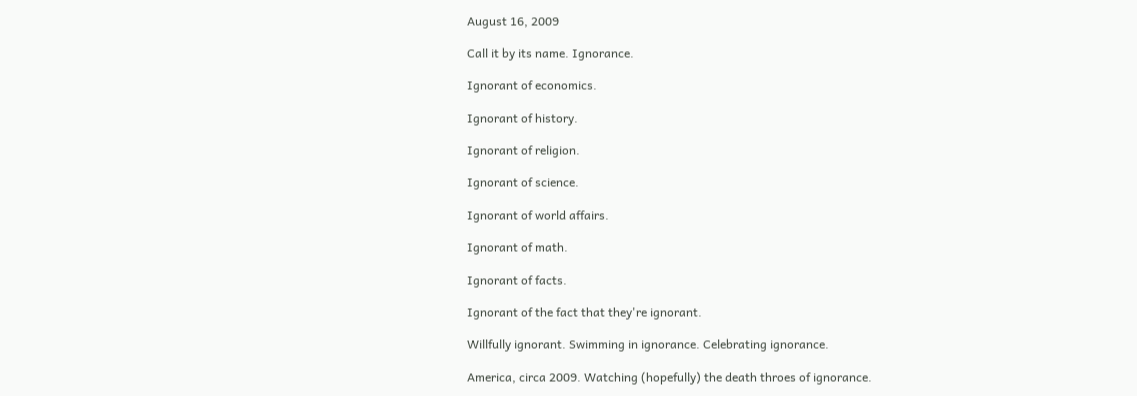August 16, 2009

Call it by its name. Ignorance.

Ignorant of economics.

Ignorant of history.

Ignorant of religion.

Ignorant of science.

Ignorant of world affairs.

Ignorant of math.

Ignorant of facts.

Ignorant of the fact that they're ignorant.

Willfully ignorant. Swimming in ignorance. Celebrating ignorance.

America, circa 2009. Watching (hopefully) the death throes of ignorance.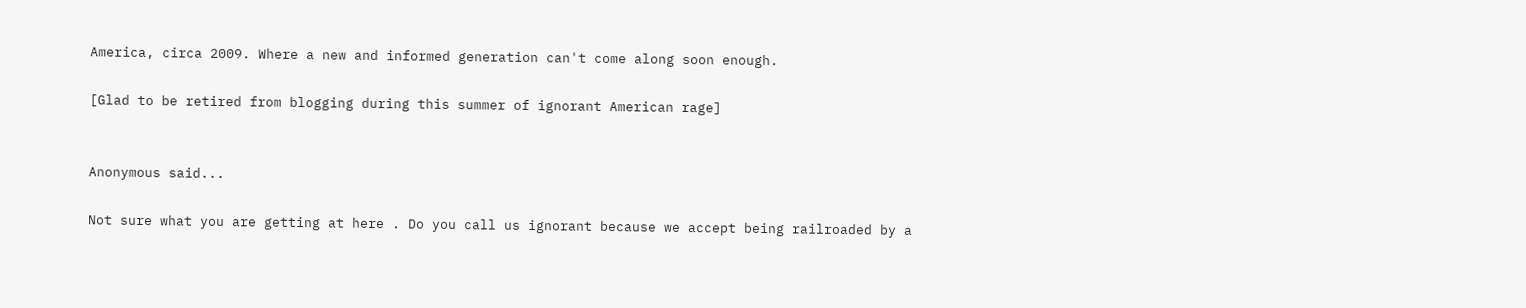America, circa 2009. Where a new and informed generation can't come along soon enough.

[Glad to be retired from blogging during this summer of ignorant American rage]


Anonymous said...

Not sure what you are getting at here . Do you call us ignorant because we accept being railroaded by a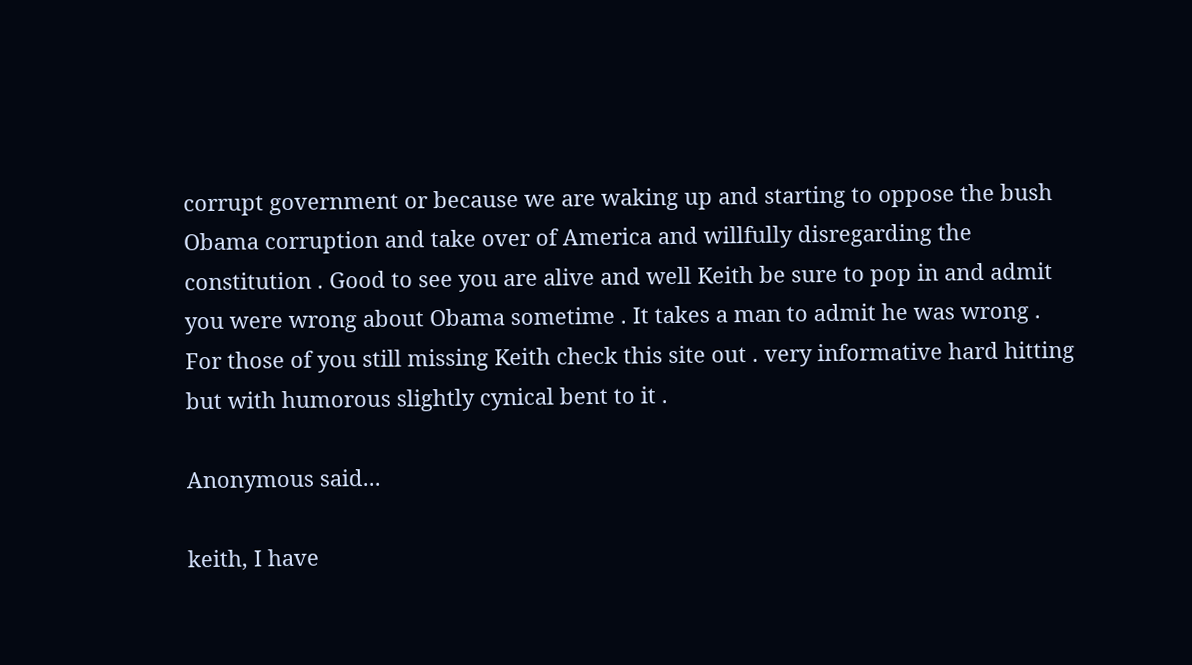corrupt government or because we are waking up and starting to oppose the bush Obama corruption and take over of America and willfully disregarding the constitution . Good to see you are alive and well Keith be sure to pop in and admit you were wrong about Obama sometime . It takes a man to admit he was wrong .
For those of you still missing Keith check this site out . very informative hard hitting but with humorous slightly cynical bent to it .

Anonymous said...

keith, I have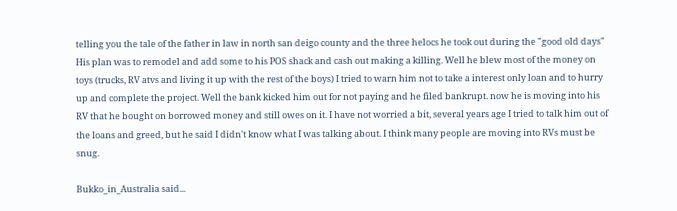telling you the tale of the father in law in north san deigo county and the three helocs he took out during the "good old days" His plan was to remodel and add some to his POS shack and cash out making a killing. Well he blew most of the money on toys (trucks, RV atvs and living it up with the rest of the boys) I tried to warn him not to take a interest only loan and to hurry up and complete the project. Well the bank kicked him out for not paying and he filed bankrupt. now he is moving into his RV that he bought on borrowed money and still owes on it. I have not worried a bit, several years age I tried to talk him out of the loans and greed, but he said I didn't know what I was talking about. I think many people are moving into RVs must be snug.

Bukko_in_Australia said...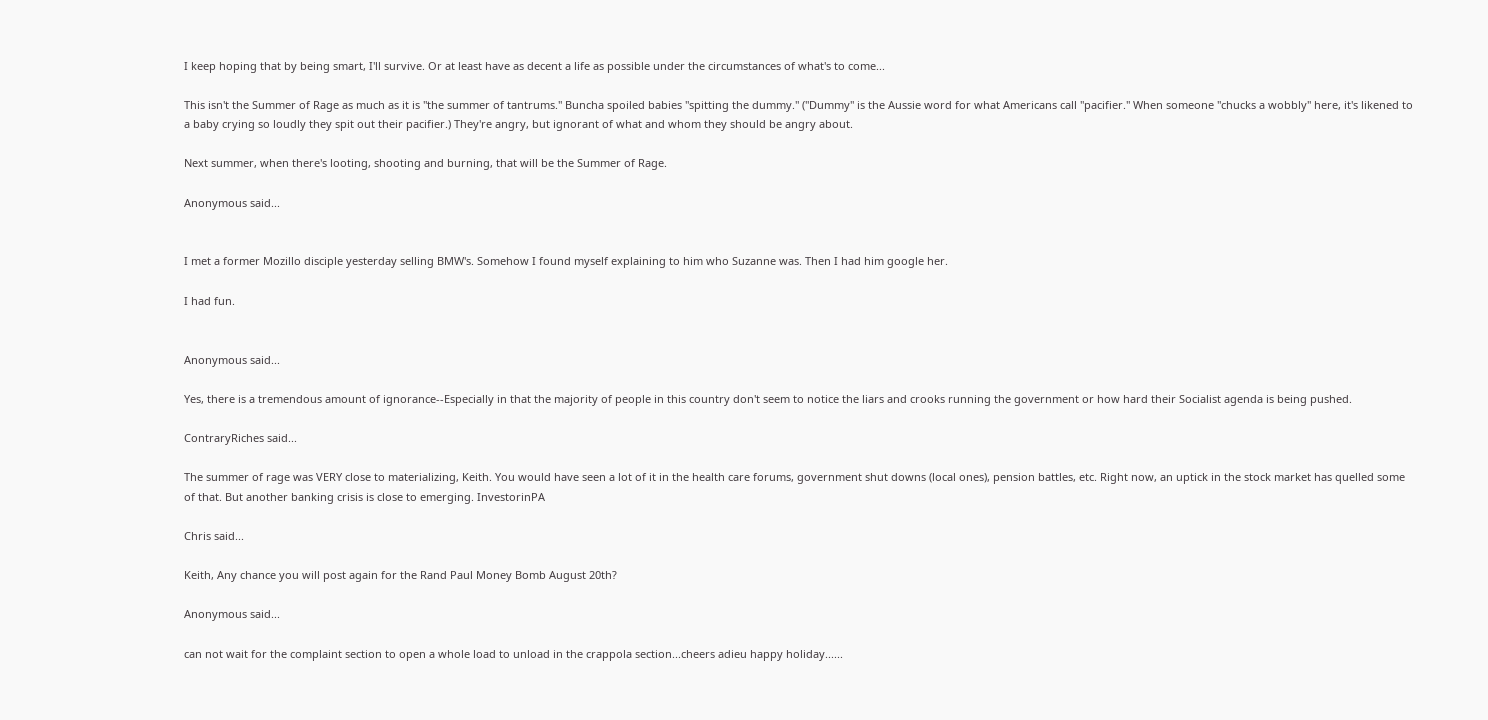I keep hoping that by being smart, I'll survive. Or at least have as decent a life as possible under the circumstances of what's to come...

This isn't the Summer of Rage as much as it is "the summer of tantrums." Buncha spoiled babies "spitting the dummy." ("Dummy" is the Aussie word for what Americans call "pacifier." When someone "chucks a wobbly" here, it's likened to a baby crying so loudly they spit out their pacifier.) They're angry, but ignorant of what and whom they should be angry about.

Next summer, when there's looting, shooting and burning, that will be the Summer of Rage.

Anonymous said...


I met a former Mozillo disciple yesterday selling BMW's. Somehow I found myself explaining to him who Suzanne was. Then I had him google her.

I had fun.


Anonymous said...

Yes, there is a tremendous amount of ignorance--Especially in that the majority of people in this country don't seem to notice the liars and crooks running the government or how hard their Socialist agenda is being pushed.

ContraryRiches said...

The summer of rage was VERY close to materializing, Keith. You would have seen a lot of it in the health care forums, government shut downs (local ones), pension battles, etc. Right now, an uptick in the stock market has quelled some of that. But another banking crisis is close to emerging. InvestorinPA

Chris said...

Keith, Any chance you will post again for the Rand Paul Money Bomb August 20th?

Anonymous said...

can not wait for the complaint section to open a whole load to unload in the crappola section...cheers adieu happy holiday......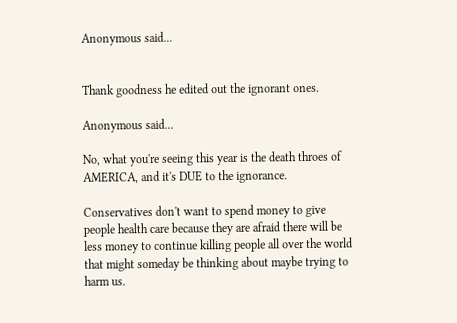Anonymous said...


Thank goodness he edited out the ignorant ones.

Anonymous said...

No, what you're seeing this year is the death throes of AMERICA, and it's DUE to the ignorance.

Conservatives don't want to spend money to give people health care because they are afraid there will be less money to continue killing people all over the world that might someday be thinking about maybe trying to harm us.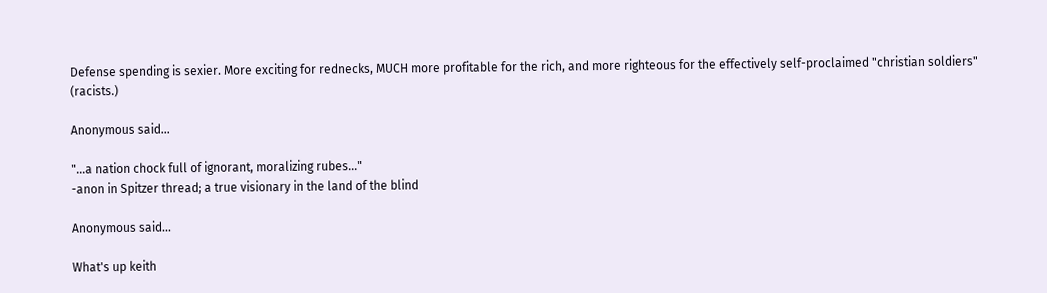Defense spending is sexier. More exciting for rednecks, MUCH more profitable for the rich, and more righteous for the effectively self-proclaimed "christian soldiers" (racists.)

Anonymous said...

"...a nation chock full of ignorant, moralizing rubes..."
-anon in Spitzer thread; a true visionary in the land of the blind

Anonymous said...

What's up keith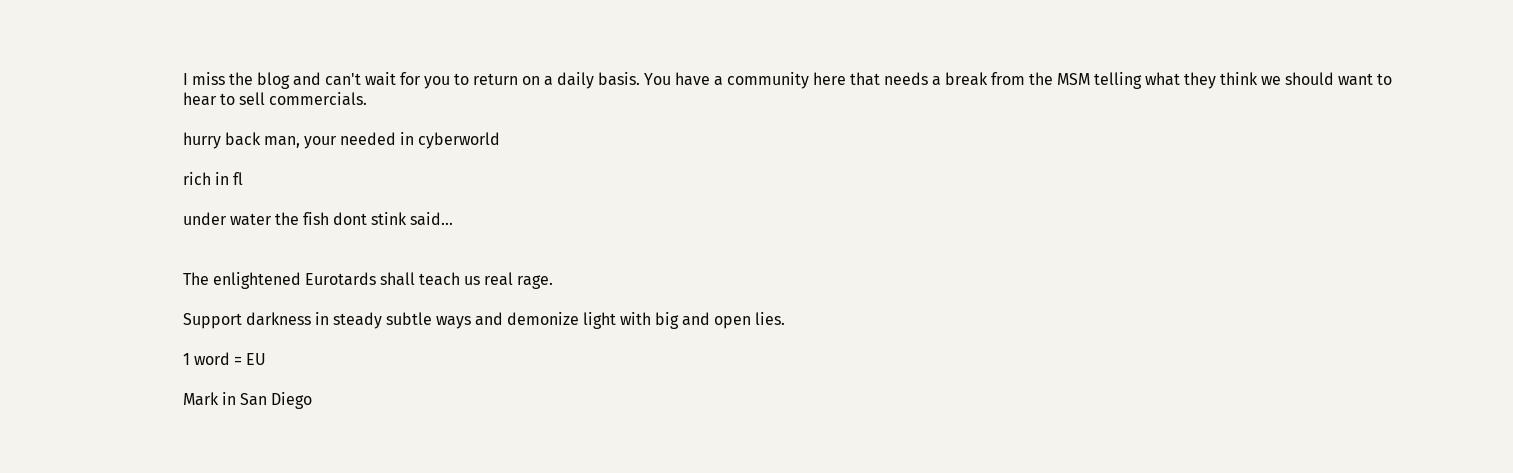I miss the blog and can't wait for you to return on a daily basis. You have a community here that needs a break from the MSM telling what they think we should want to hear to sell commercials.

hurry back man, your needed in cyberworld

rich in fl

under water the fish dont stink said...


The enlightened Eurotards shall teach us real rage.

Support darkness in steady subtle ways and demonize light with big and open lies.

1 word = EU

Mark in San Diego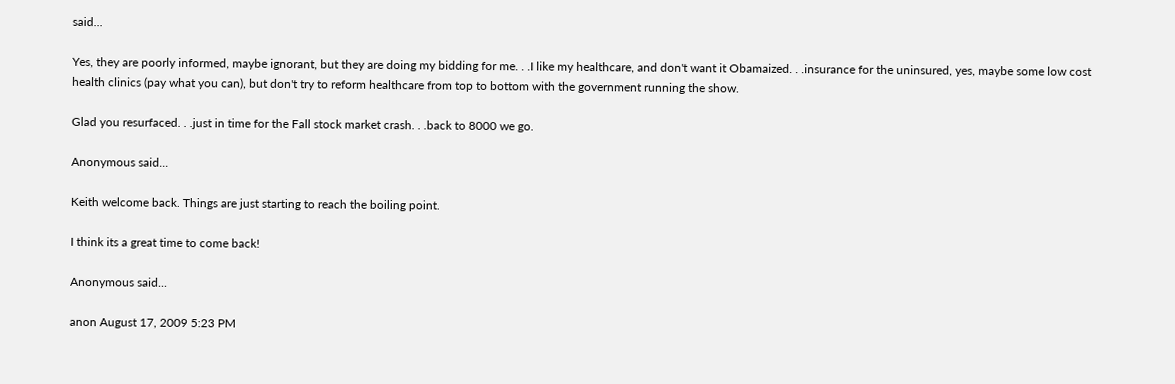said...

Yes, they are poorly informed, maybe ignorant, but they are doing my bidding for me. . .I like my healthcare, and don't want it Obamaized. . .insurance for the uninsured, yes, maybe some low cost health clinics (pay what you can), but don't try to reform healthcare from top to bottom with the government running the show.

Glad you resurfaced. . .just in time for the Fall stock market crash. . .back to 8000 we go.

Anonymous said...

Keith welcome back. Things are just starting to reach the boiling point.

I think its a great time to come back!

Anonymous said...

anon August 17, 2009 5:23 PM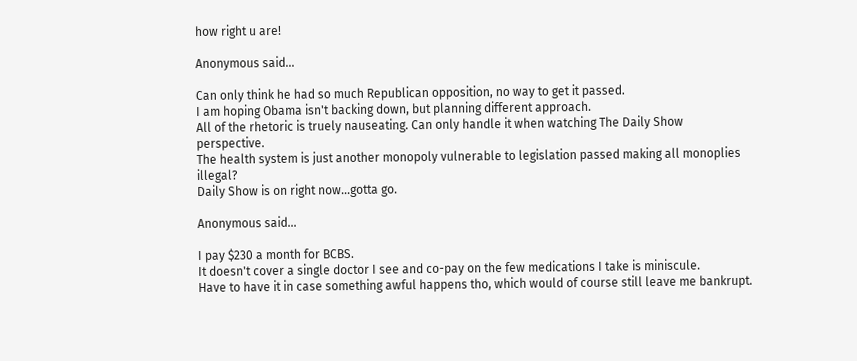how right u are!

Anonymous said...

Can only think he had so much Republican opposition, no way to get it passed.
I am hoping Obama isn't backing down, but planning different approach.
All of the rhetoric is truely nauseating. Can only handle it when watching The Daily Show perspective.
The health system is just another monopoly vulnerable to legislation passed making all monoplies illegal?
Daily Show is on right now...gotta go.

Anonymous said...

I pay $230 a month for BCBS.
It doesn't cover a single doctor I see and co-pay on the few medications I take is miniscule.
Have to have it in case something awful happens tho, which would of course still leave me bankrupt.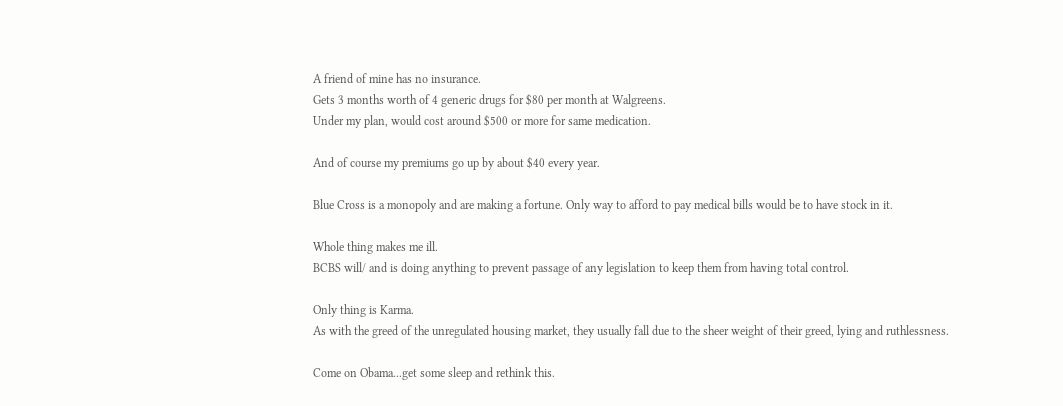A friend of mine has no insurance.
Gets 3 months worth of 4 generic drugs for $80 per month at Walgreens.
Under my plan, would cost around $500 or more for same medication.

And of course my premiums go up by about $40 every year.

Blue Cross is a monopoly and are making a fortune. Only way to afford to pay medical bills would be to have stock in it.

Whole thing makes me ill.
BCBS will/ and is doing anything to prevent passage of any legislation to keep them from having total control.

Only thing is Karma.
As with the greed of the unregulated housing market, they usually fall due to the sheer weight of their greed, lying and ruthlessness.

Come on Obama...get some sleep and rethink this.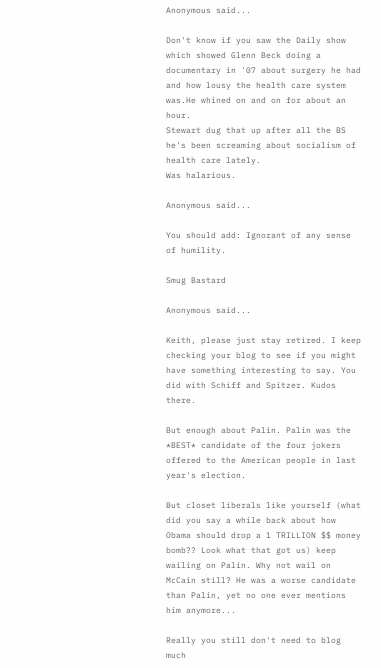Anonymous said...

Don't know if you saw the Daily show which showed Glenn Beck doing a documentary in '07 about surgery he had and how lousy the health care system was.He whined on and on for about an hour.
Stewart dug that up after all the BS he's been screaming about socialism of health care lately.
Was halarious.

Anonymous said...

You should add: Ignorant of any sense of humility.

Smug Bastard

Anonymous said...

Keith, please just stay retired. I keep checking your blog to see if you might have something interesting to say. You did with Schiff and Spitzer. Kudos there.

But enough about Palin. Palin was the *BEST* candidate of the four jokers offered to the American people in last year's election.

But closet liberals like yourself (what did you say a while back about how Obama should drop a 1 TRILLION $$ money bomb?? Look what that got us) keep wailing on Palin. Why not wail on McCain still? He was a worse candidate than Palin, yet no one ever mentions him anymore...

Really you still don't need to blog much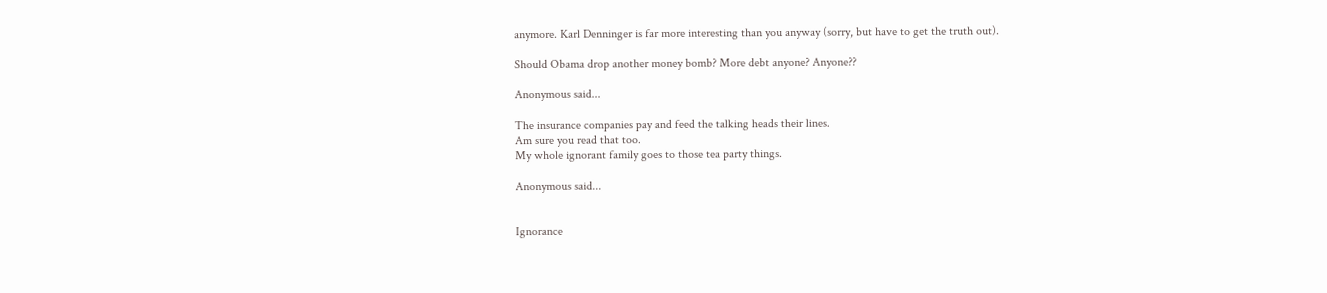anymore. Karl Denninger is far more interesting than you anyway (sorry, but have to get the truth out).

Should Obama drop another money bomb? More debt anyone? Anyone??

Anonymous said...

The insurance companies pay and feed the talking heads their lines.
Am sure you read that too.
My whole ignorant family goes to those tea party things.

Anonymous said...


Ignorance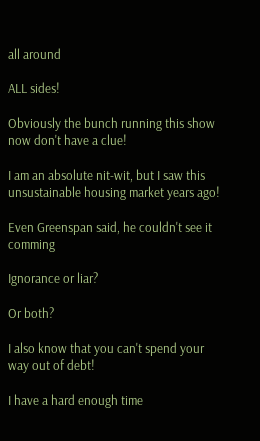all around

ALL sides!

Obviously the bunch running this show now don't have a clue!

I am an absolute nit-wit, but I saw this unsustainable housing market years ago!

Even Greenspan said, he couldn't see it comming

Ignorance or liar?

Or both?

I also know that you can't spend your way out of debt!

I have a hard enough time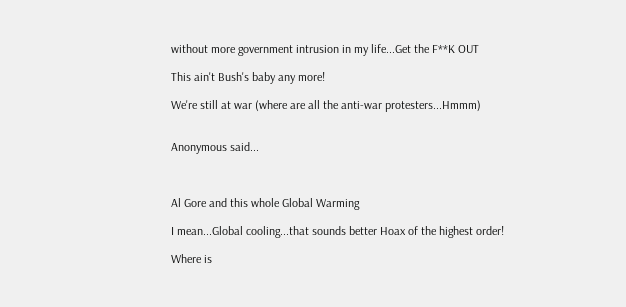without more government intrusion in my life...Get the F**K OUT

This ain't Bush's baby any more!

We're still at war (where are all the anti-war protesters...Hmmm)


Anonymous said...



Al Gore and this whole Global Warming

I mean...Global cooling...that sounds better Hoax of the highest order!

Where is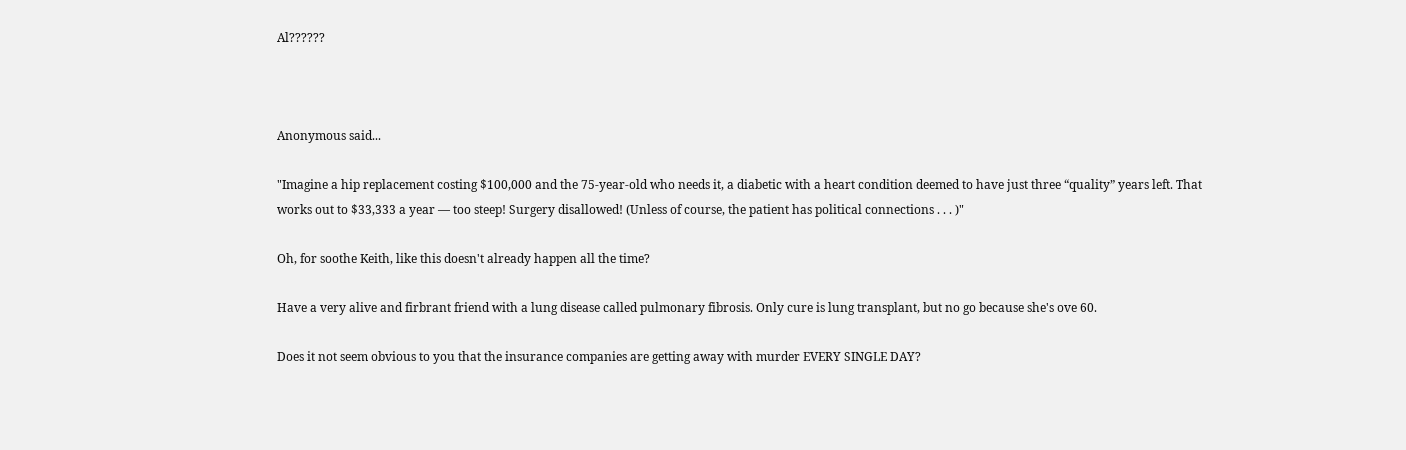Al??????



Anonymous said...

"Imagine a hip replacement costing $100,000 and the 75-year-old who needs it, a diabetic with a heart condition deemed to have just three “quality” years left. That works out to $33,333 a year — too steep! Surgery disallowed! (Unless of course, the patient has political connections . . . )"

Oh, for soothe Keith, like this doesn't already happen all the time?

Have a very alive and firbrant friend with a lung disease called pulmonary fibrosis. Only cure is lung transplant, but no go because she's ove 60.

Does it not seem obvious to you that the insurance companies are getting away with murder EVERY SINGLE DAY?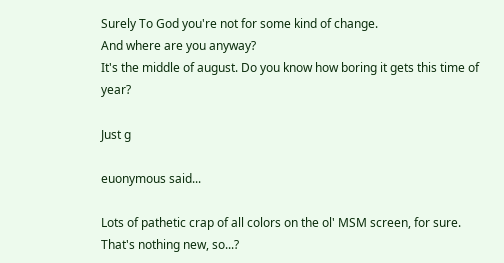Surely To God you're not for some kind of change.
And where are you anyway?
It's the middle of august. Do you know how boring it gets this time of year?

Just g

euonymous said...

Lots of pathetic crap of all colors on the ol' MSM screen, for sure. That's nothing new, so...?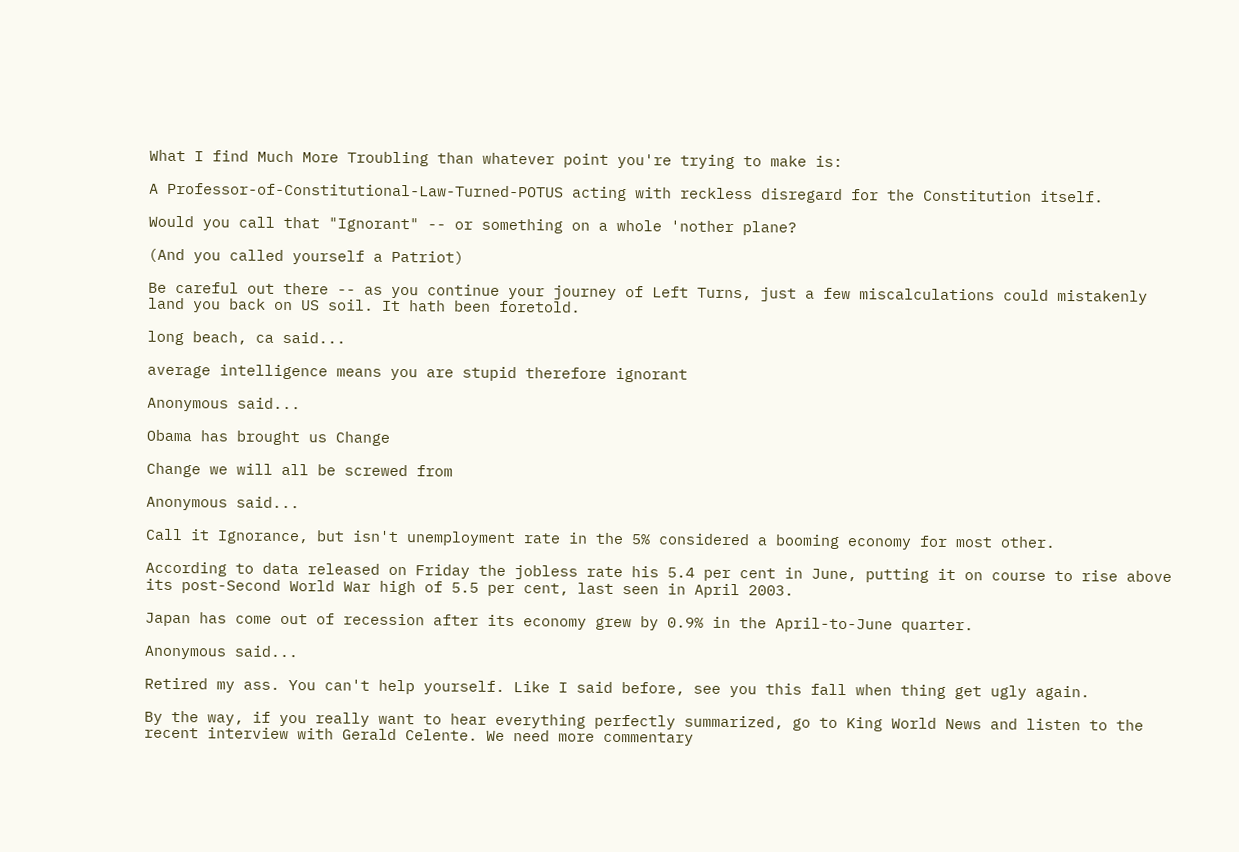What I find Much More Troubling than whatever point you're trying to make is:

A Professor-of-Constitutional-Law-Turned-POTUS acting with reckless disregard for the Constitution itself.

Would you call that "Ignorant" -- or something on a whole 'nother plane?

(And you called yourself a Patriot)

Be careful out there -- as you continue your journey of Left Turns, just a few miscalculations could mistakenly land you back on US soil. It hath been foretold.

long beach, ca said...

average intelligence means you are stupid therefore ignorant

Anonymous said...

Obama has brought us Change

Change we will all be screwed from

Anonymous said...

Call it Ignorance, but isn't unemployment rate in the 5% considered a booming economy for most other.

According to data released on Friday the jobless rate his 5.4 per cent in June, putting it on course to rise above its post-Second World War high of 5.5 per cent, last seen in April 2003.

Japan has come out of recession after its economy grew by 0.9% in the April-to-June quarter.

Anonymous said...

Retired my ass. You can't help yourself. Like I said before, see you this fall when thing get ugly again.

By the way, if you really want to hear everything perfectly summarized, go to King World News and listen to the recent interview with Gerald Celente. We need more commentary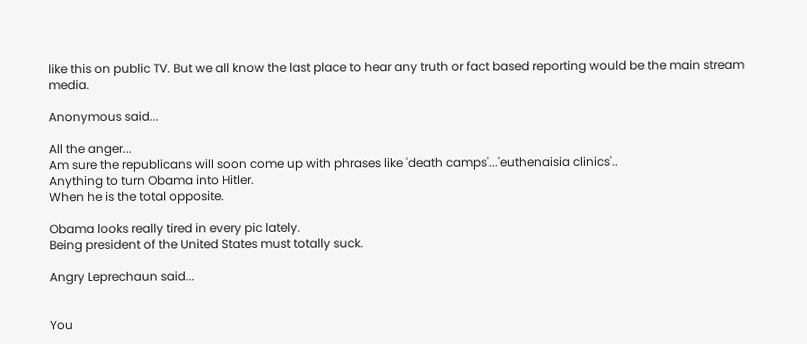like this on public TV. But we all know the last place to hear any truth or fact based reporting would be the main stream media.

Anonymous said...

All the anger...
Am sure the republicans will soon come up with phrases like 'death camps'...'euthenaisia clinics'..
Anything to turn Obama into Hitler.
When he is the total opposite.

Obama looks really tired in every pic lately.
Being president of the United States must totally suck.

Angry Leprechaun said...


You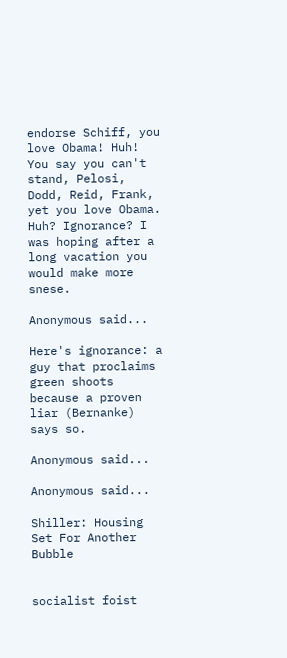endorse Schiff, you love Obama! Huh! You say you can't stand, Pelosi, Dodd, Reid, Frank, yet you love Obama. Huh? Ignorance? I was hoping after a long vacation you would make more snese.

Anonymous said...

Here's ignorance: a guy that proclaims green shoots because a proven liar (Bernanke) says so.

Anonymous said...

Anonymous said...

Shiller: Housing Set For Another Bubble


socialist foist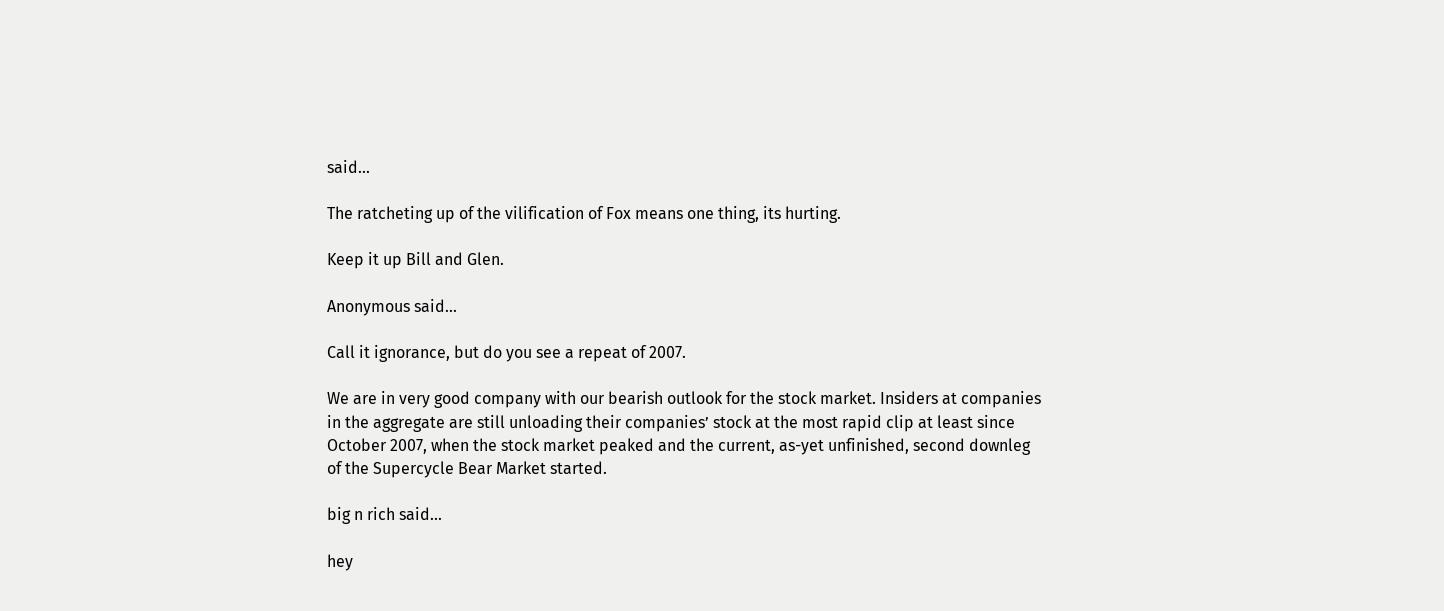said...

The ratcheting up of the vilification of Fox means one thing, its hurting.

Keep it up Bill and Glen.

Anonymous said...

Call it ignorance, but do you see a repeat of 2007.

We are in very good company with our bearish outlook for the stock market. Insiders at companies in the aggregate are still unloading their companies’ stock at the most rapid clip at least since October 2007, when the stock market peaked and the current, as-yet unfinished, second downleg of the Supercycle Bear Market started.

big n rich said...

hey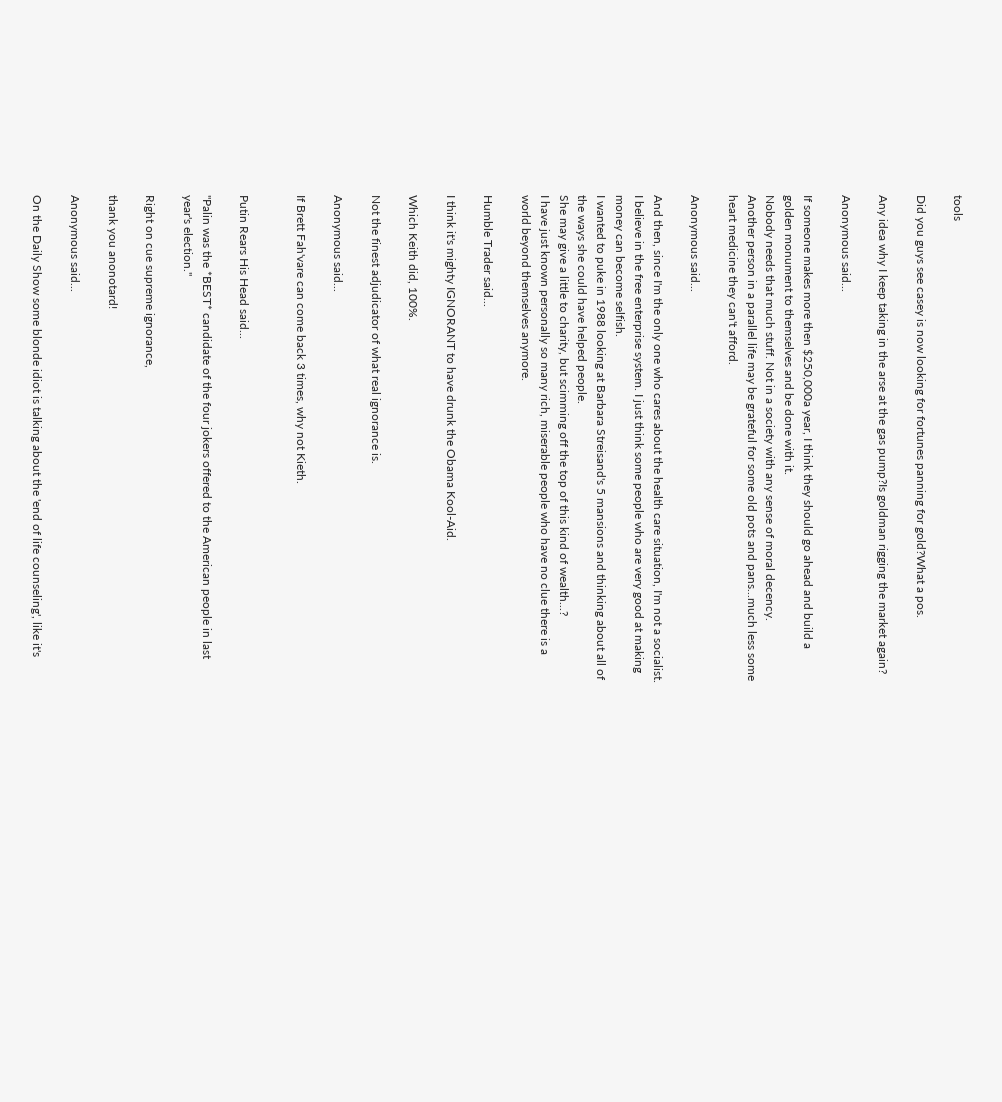tools

Did you guys see casey is now looking for fortunes panning for gold?What a pos.

Any idea why I keep taking in the arse at the gas pump?Is goldman rigging the market again?

Anonymous said...

If someone makes more then $250,000a year, I think they should go ahead and build a golden monument to themselves and be done with it.
Nobody needs that much stuff. Not in a society with any sense of moral decency.
Another person in a parallel life may be grateful for some old pots and pans...much less some heart medicine they can't afford.

Anonymous said...

And then, since I'm the only one who cares about the health care situation, I'm not a socialist. I believe in the free enterprise system. I just think some people who are very good at making money can become selfish.
I wanted to puke in 1988 looking at Barbara Streisand's 5 mansions and thinking about all of the ways she could have helped people.
She may give a little to charity, but scimming off the top of this kind of wealth...?
I have just known personally so many rich, miserable people who have no clue there is a world beyond themselves anymore.

Humble Trader said...

I think it's mighty IGNORANT to have drunk the Obama Kool-Aid.

Which Keith did, 100%.

Not the finest adjudicator of what real ignorance is.

Anonymous said...

If Brett Fah'vare can come back 3 times, why not Kieth.


Putin Rears His Head said...

"Palin was the *BEST* candidate of the four jokers offered to the American people in last year's election."

Right on cue supreme ignorance,

thank you anonotard!

Anonymous said...

On the Daily Show some blonde idiot is talking about the 'end of life counseling', like it's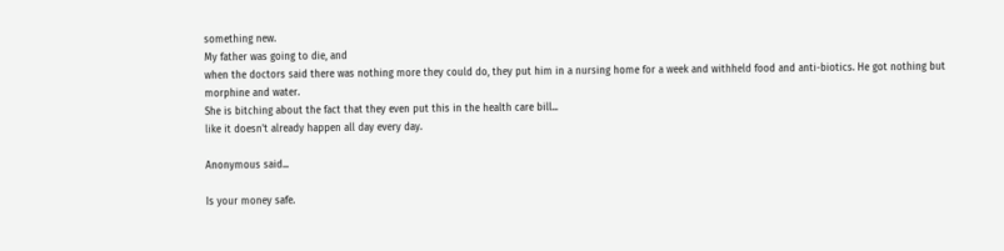something new.
My father was going to die, and
when the doctors said there was nothing more they could do, they put him in a nursing home for a week and withheld food and anti-biotics. He got nothing but morphine and water.
She is bitching about the fact that they even put this in the health care bill...
like it doesn't already happen all day every day.

Anonymous said...

Is your money safe.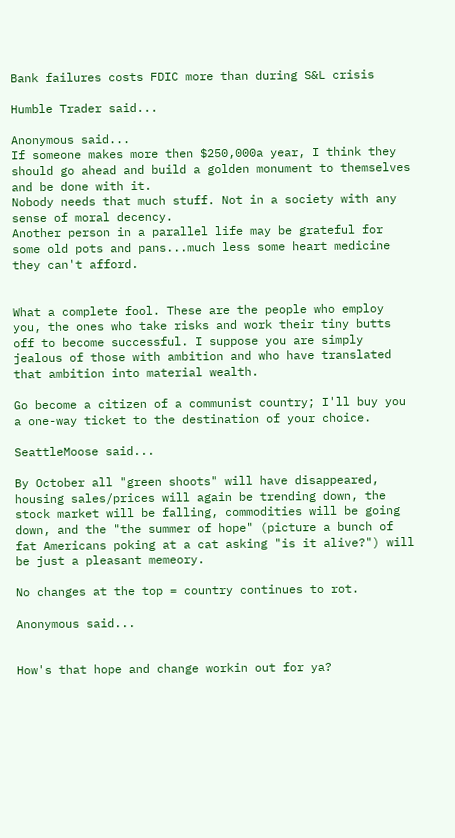Bank failures costs FDIC more than during S&L crisis

Humble Trader said...

Anonymous said...
If someone makes more then $250,000a year, I think they should go ahead and build a golden monument to themselves and be done with it.
Nobody needs that much stuff. Not in a society with any sense of moral decency.
Another person in a parallel life may be grateful for some old pots and pans...much less some heart medicine they can't afford.


What a complete fool. These are the people who employ you, the ones who take risks and work their tiny butts off to become successful. I suppose you are simply jealous of those with ambition and who have translated that ambition into material wealth.

Go become a citizen of a communist country; I'll buy you a one-way ticket to the destination of your choice.

SeattleMoose said...

By October all "green shoots" will have disappeared, housing sales/prices will again be trending down, the stock market will be falling, commodities will be going down, and the "the summer of hope" (picture a bunch of fat Americans poking at a cat asking "is it alive?") will be just a pleasant memeory.

No changes at the top = country continues to rot.

Anonymous said...


How's that hope and change workin out for ya?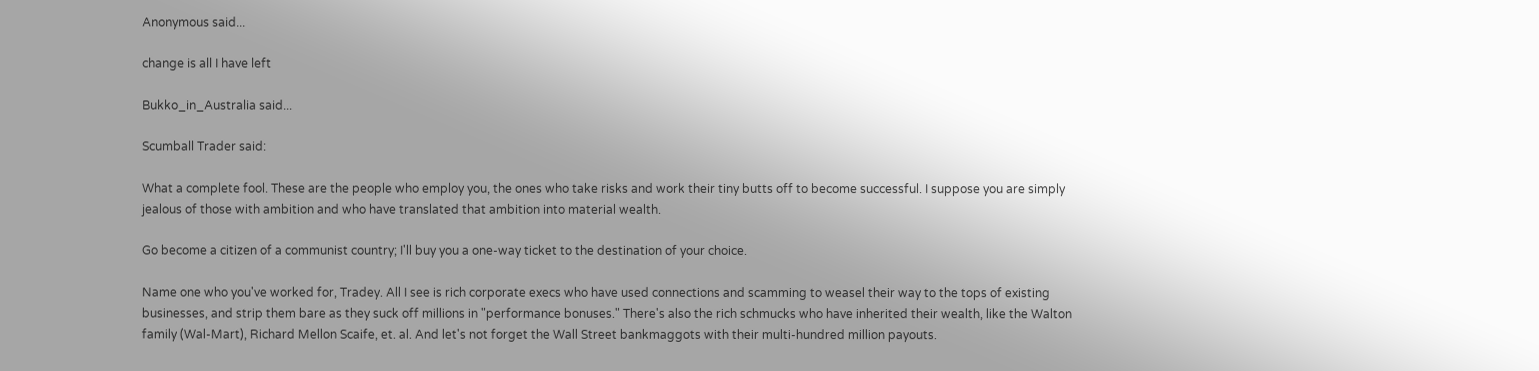Anonymous said...

change is all I have left

Bukko_in_Australia said...

Scumball Trader said:

What a complete fool. These are the people who employ you, the ones who take risks and work their tiny butts off to become successful. I suppose you are simply jealous of those with ambition and who have translated that ambition into material wealth.

Go become a citizen of a communist country; I'll buy you a one-way ticket to the destination of your choice.

Name one who you've worked for, Tradey. All I see is rich corporate execs who have used connections and scamming to weasel their way to the tops of existing businesses, and strip them bare as they suck off millions in "performance bonuses." There's also the rich schmucks who have inherited their wealth, like the Walton family (Wal-Mart), Richard Mellon Scaife, et. al. And let's not forget the Wall Street bankmaggots with their multi-hundred million payouts.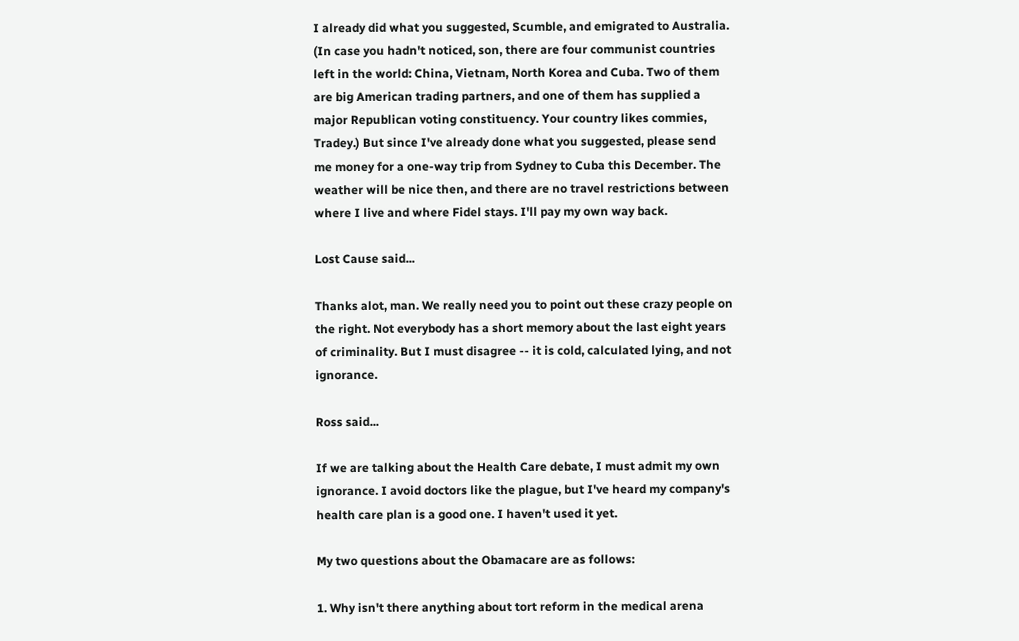I already did what you suggested, Scumble, and emigrated to Australia. (In case you hadn't noticed, son, there are four communist countries left in the world: China, Vietnam, North Korea and Cuba. Two of them are big American trading partners, and one of them has supplied a major Republican voting constituency. Your country likes commies, Tradey.) But since I've already done what you suggested, please send me money for a one-way trip from Sydney to Cuba this December. The weather will be nice then, and there are no travel restrictions between where I live and where Fidel stays. I'll pay my own way back.

Lost Cause said...

Thanks alot, man. We really need you to point out these crazy people on the right. Not everybody has a short memory about the last eight years of criminality. But I must disagree -- it is cold, calculated lying, and not ignorance.

Ross said...

If we are talking about the Health Care debate, I must admit my own ignorance. I avoid doctors like the plague, but I've heard my company's health care plan is a good one. I haven't used it yet.

My two questions about the Obamacare are as follows:

1. Why isn't there anything about tort reform in the medical arena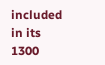included in its 1300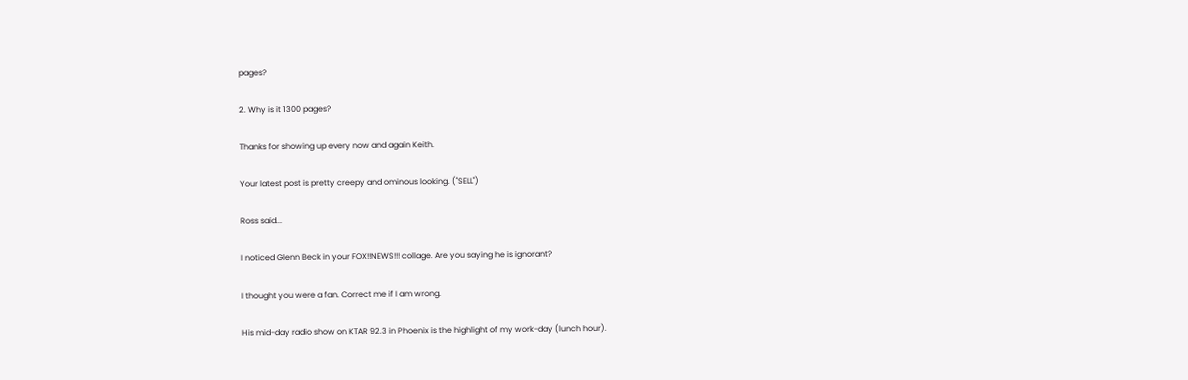pages?

2. Why is it 1300 pages?

Thanks for showing up every now and again Keith.

Your latest post is pretty creepy and ominous looking. ("SELL")

Ross said...

I noticed Glenn Beck in your FOX!!NEWS!!! collage. Are you saying he is ignorant?

I thought you were a fan. Correct me if I am wrong.

His mid-day radio show on KTAR 92.3 in Phoenix is the highlight of my work-day (lunch hour).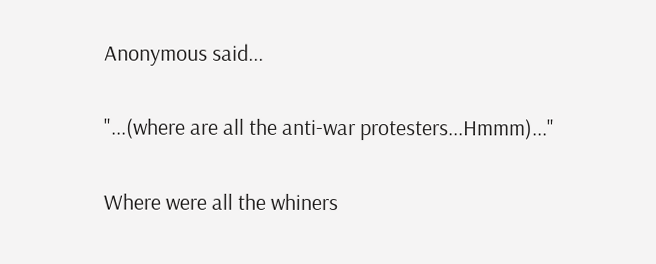Anonymous said...

"...(where are all the anti-war protesters...Hmmm)..."

Where were all the whiners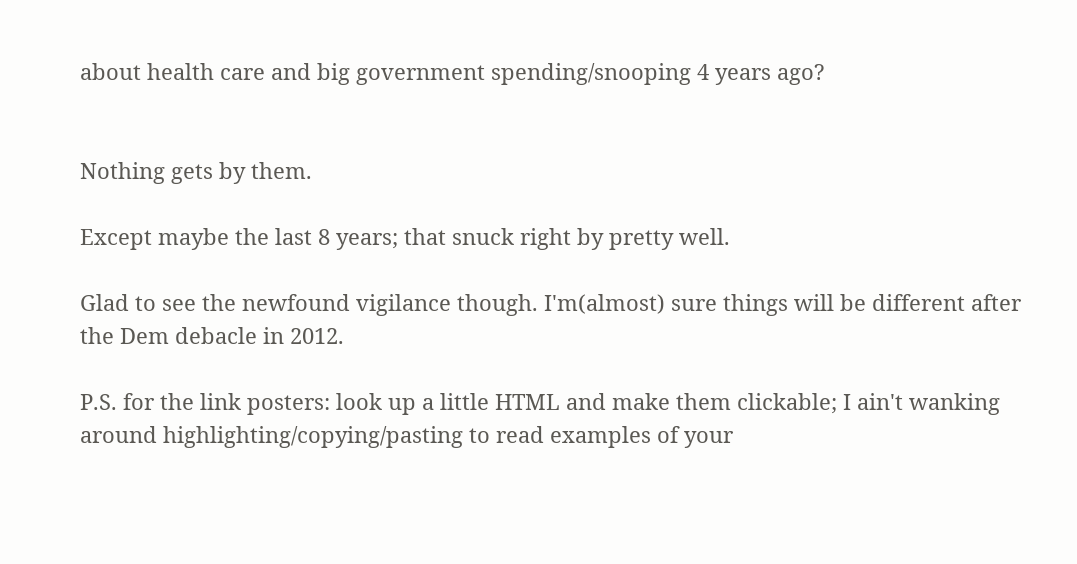about health care and big government spending/snooping 4 years ago?


Nothing gets by them.

Except maybe the last 8 years; that snuck right by pretty well.

Glad to see the newfound vigilance though. I'm(almost) sure things will be different after the Dem debacle in 2012.

P.S. for the link posters: look up a little HTML and make them clickable; I ain't wanking around highlighting/copying/pasting to read examples of your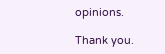opinions.

Thank you.